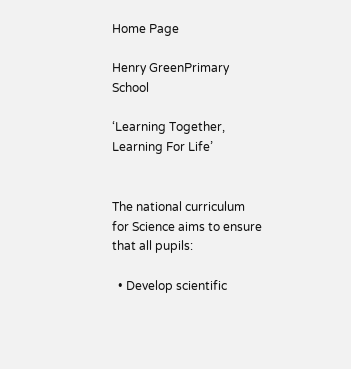Home Page

Henry GreenPrimary School

‘Learning Together, Learning For Life’


The national curriculum for Science aims to ensure that all pupils:

  • Develop scientific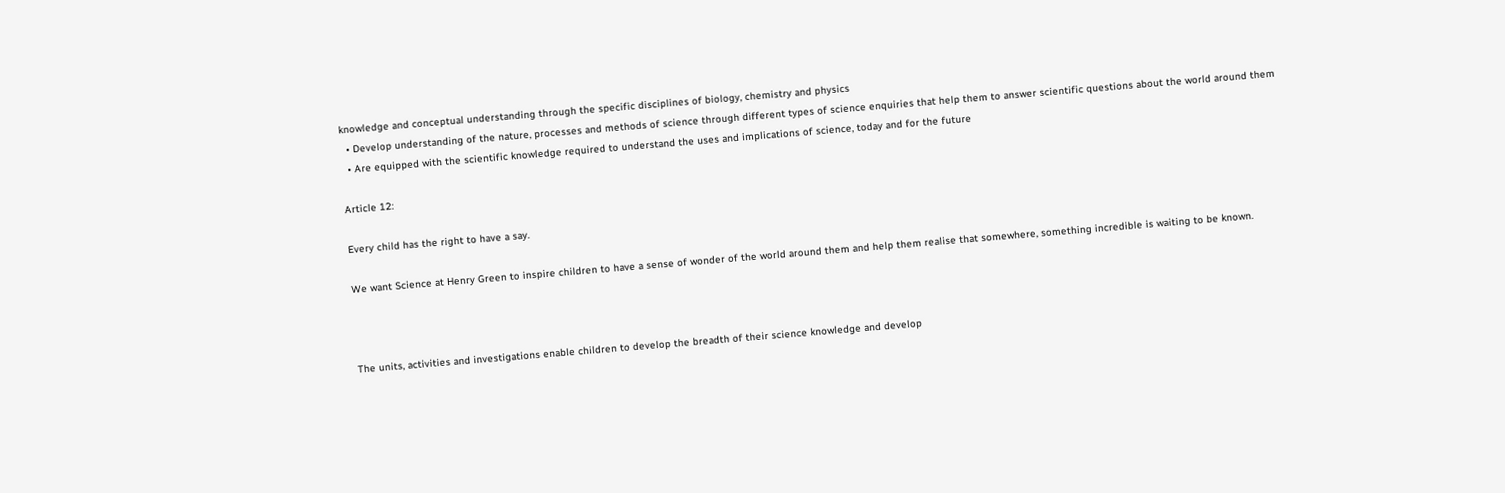knowledge and conceptual understanding through the specific disciplines of biology, chemistry and physics
  • Develop understanding of the nature, processes and methods of science through different types of science enquiries that help them to answer scientific questions about the world around them
  • Are equipped with the scientific knowledge required to understand the uses and implications of science, today and for the future

Article 12:

Every child has the right to have a say.

We want Science at Henry Green to inspire children to have a sense of wonder of the world around them and help them realise that somewhere, something incredible is waiting to be known.



The units, activities and investigations enable children to develop the breadth of their science knowledge and develop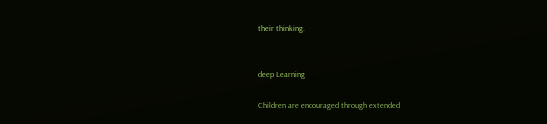their thinking.


deep Learning

Children are encouraged through extended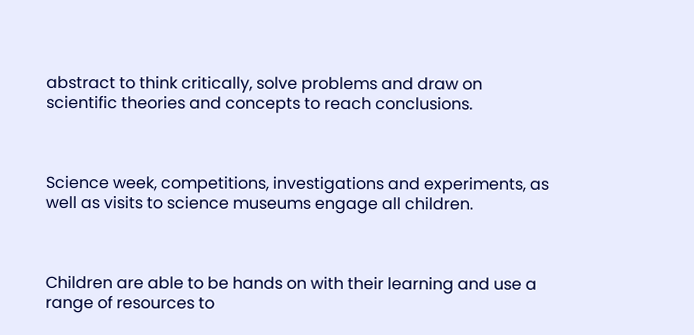abstract to think critically, solve problems and draw on scientific theories and concepts to reach conclusions.



Science week, competitions, investigations and experiments, as well as visits to science museums engage all children.



Children are able to be hands on with their learning and use a range of resources to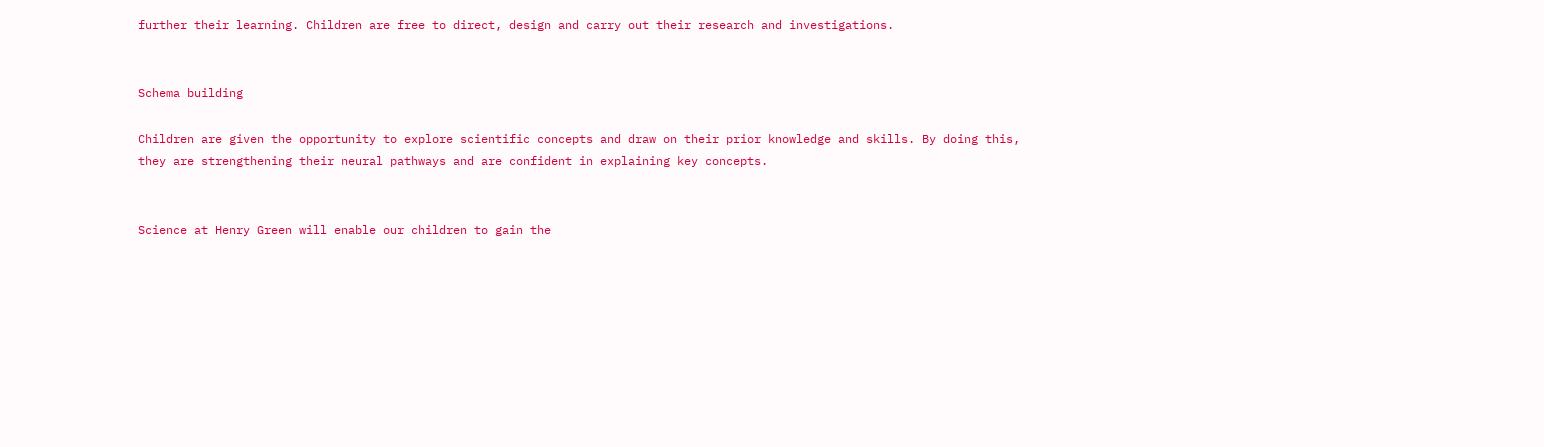further their learning. Children are free to direct, design and carry out their research and investigations.


Schema building

Children are given the opportunity to explore scientific concepts and draw on their prior knowledge and skills. By doing this, they are strengthening their neural pathways and are confident in explaining key concepts.


Science at Henry Green will enable our children to gain the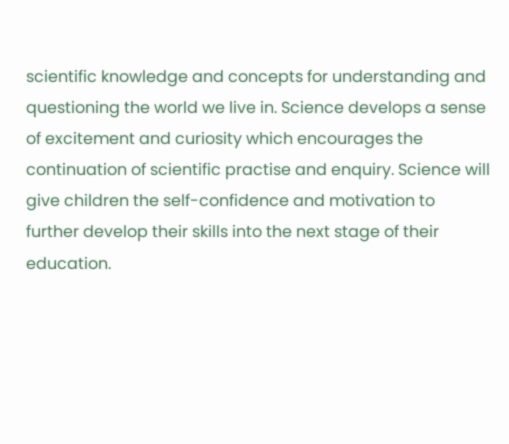scientific knowledge and concepts for understanding and questioning the world we live in. Science develops a sense of excitement and curiosity which encourages the continuation of scientific practise and enquiry. Science will give children the self-confidence and motivation to further develop their skills into the next stage of their education.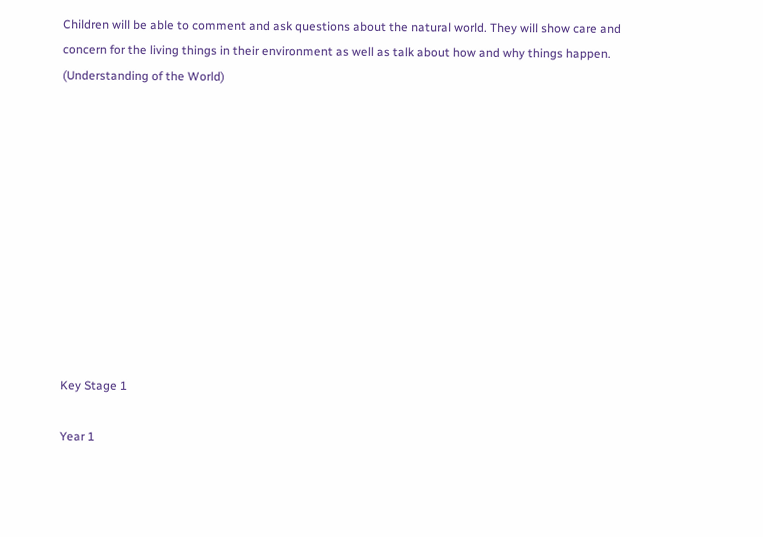Children will be able to comment and ask questions about the natural world. They will show care and concern for the living things in their environment as well as talk about how and why things happen. (Understanding of the World)











Key Stage 1

Year 1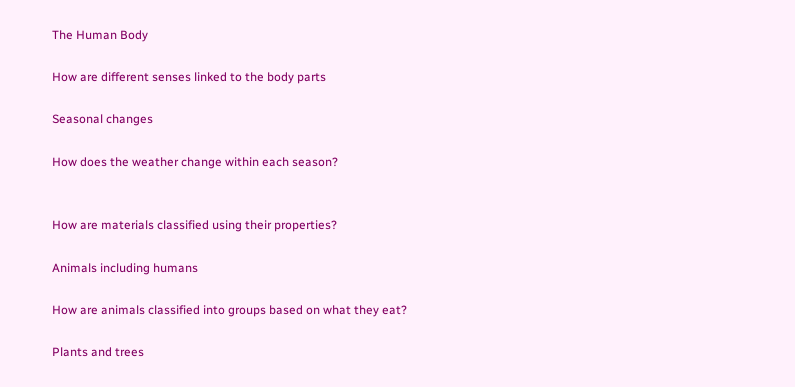The Human Body

How are different senses linked to the body parts

Seasonal changes

How does the weather change within each season?


How are materials classified using their properties?

Animals including humans

How are animals classified into groups based on what they eat?

Plants and trees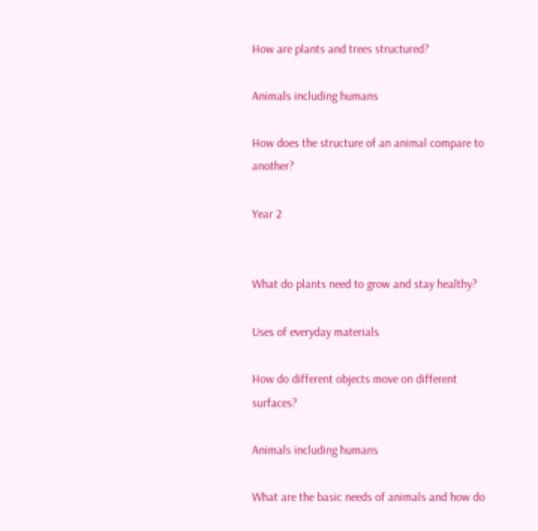How are plants and trees structured?

Animals including humans

How does the structure of an animal compare to another?

Year 2


What do plants need to grow and stay healthy?

Uses of everyday materials

How do different objects move on different surfaces?

Animals including humans

What are the basic needs of animals and how do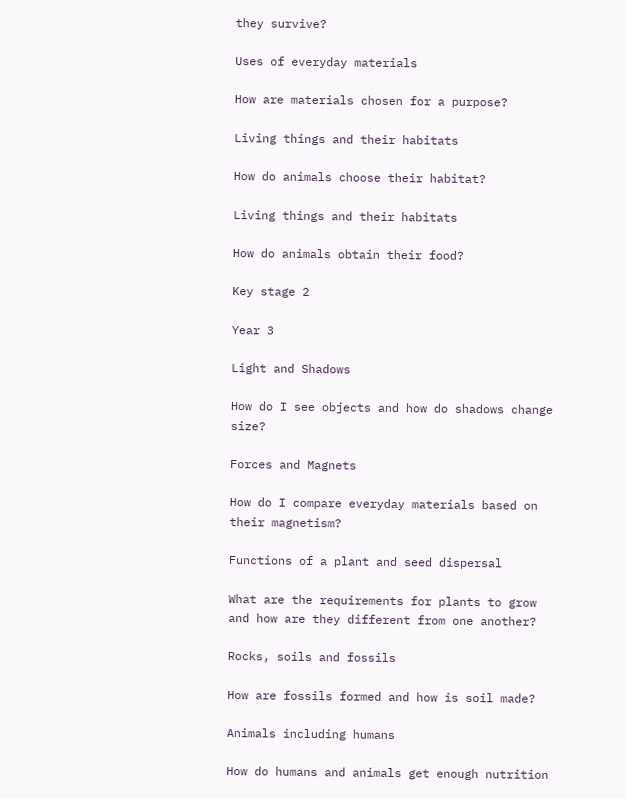they survive?

Uses of everyday materials

How are materials chosen for a purpose?

Living things and their habitats

How do animals choose their habitat?

Living things and their habitats

How do animals obtain their food?

Key stage 2

Year 3

Light and Shadows

How do I see objects and how do shadows change size?

Forces and Magnets

How do I compare everyday materials based on their magnetism?

Functions of a plant and seed dispersal

What are the requirements for plants to grow and how are they different from one another?

Rocks, soils and fossils

How are fossils formed and how is soil made?

Animals including humans

How do humans and animals get enough nutrition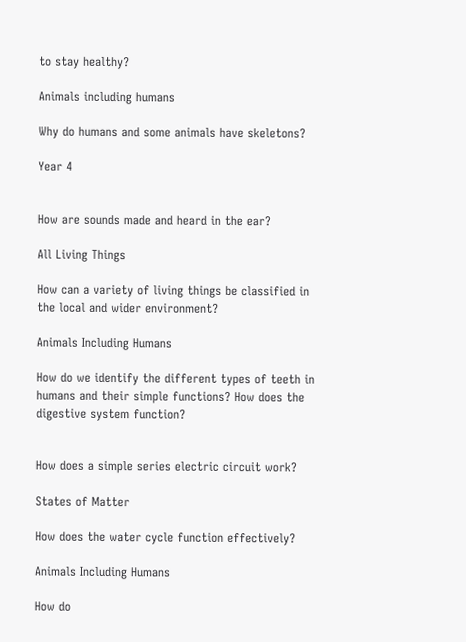to stay healthy?

Animals including humans

Why do humans and some animals have skeletons?

Year 4


How are sounds made and heard in the ear?

All Living Things

How can a variety of living things be classified in the local and wider environment?

Animals Including Humans

How do we identify the different types of teeth in humans and their simple functions? How does the digestive system function?


How does a simple series electric circuit work?

States of Matter

How does the water cycle function effectively?

Animals Including Humans

How do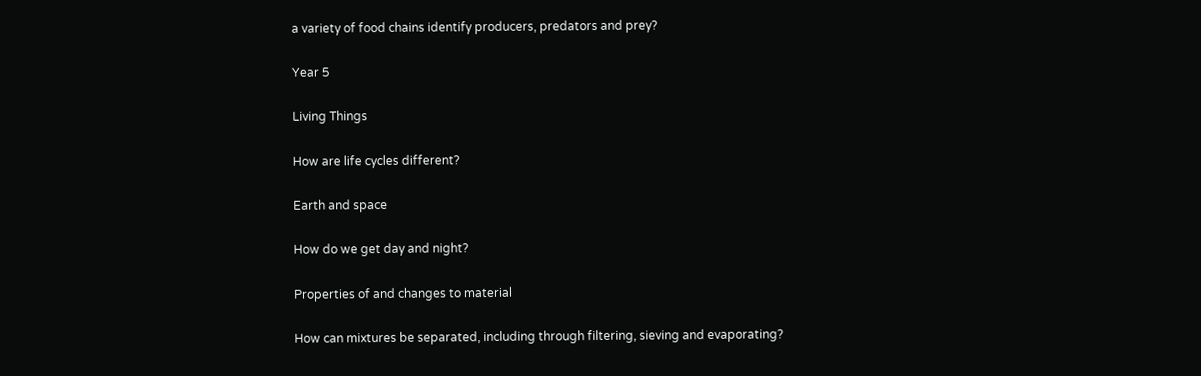a variety of food chains identify producers, predators and prey?

Year 5

Living Things

How are life cycles different?

Earth and space

How do we get day and night?

Properties of and changes to material

How can mixtures be separated, including through filtering, sieving and evaporating?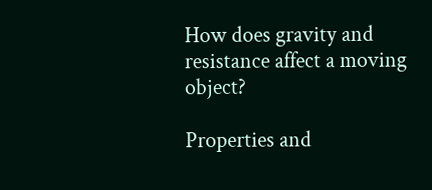How does gravity and resistance affect a moving object?

Properties and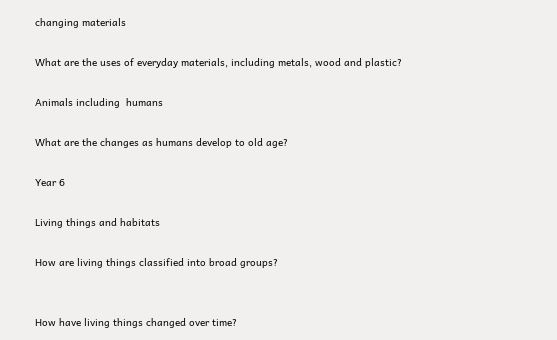changing materials

What are the uses of everyday materials, including metals, wood and plastic?

Animals including  humans

What are the changes as humans develop to old age?

Year 6

Living things and habitats

How are living things classified into broad groups?


How have living things changed over time?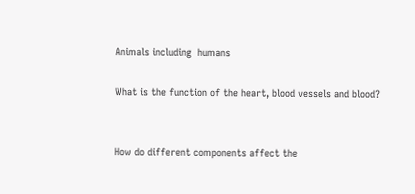Animals including  humans

What is the function of the heart, blood vessels and blood?


How do different components affect the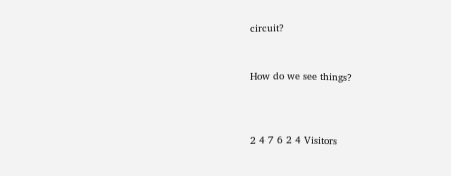circuit?


How do we see things?



2 4 7 6 2 4 Visitors